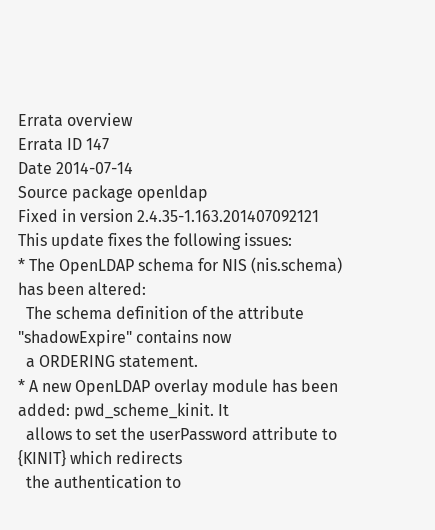Errata overview
Errata ID 147
Date 2014-07-14
Source package openldap
Fixed in version 2.4.35-1.163.201407092121
This update fixes the following issues:
* The OpenLDAP schema for NIS (nis.schema) has been altered:
  The schema definition of the attribute "shadowExpire" contains now
  a ORDERING statement.
* A new OpenLDAP overlay module has been added: pwd_scheme_kinit. It
  allows to set the userPassword attribute to {KINIT} which redirects
  the authentication to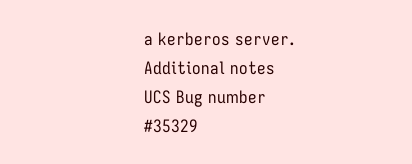a kerberos server.
Additional notes
UCS Bug number #35329